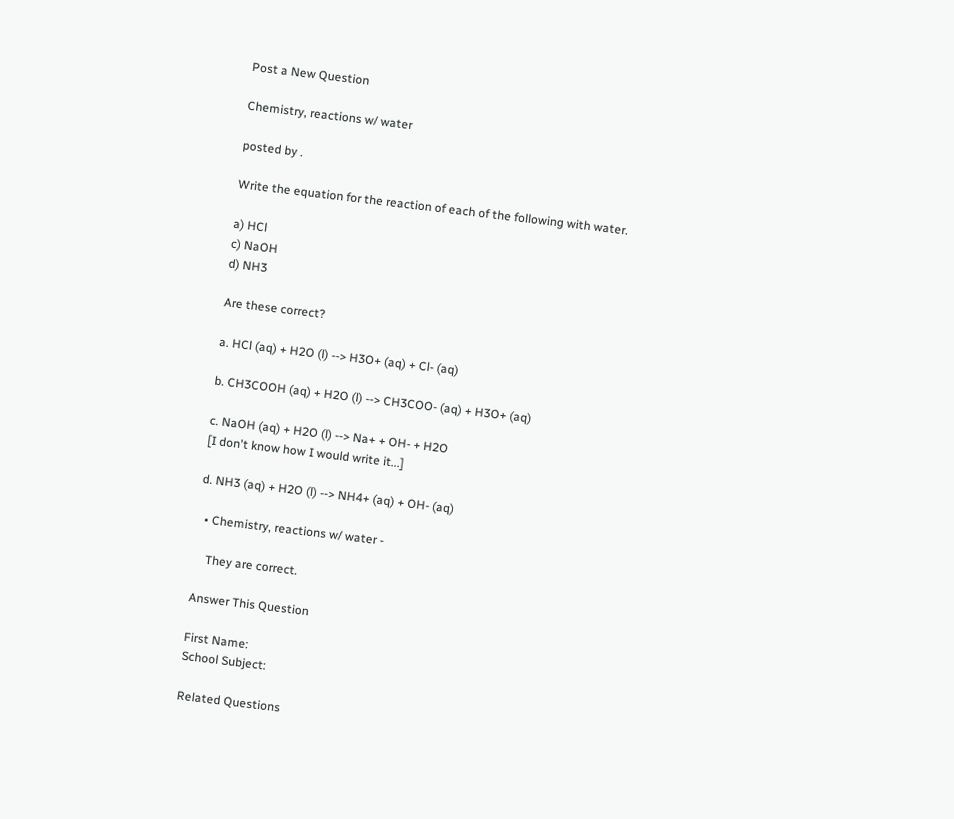Post a New Question

Chemistry, reactions w/ water

posted by .

Write the equation for the reaction of each of the following with water.

a) HCl
c) NaOH
d) NH3

Are these correct?

a. HCl (aq) + H2O (l) --> H3O+ (aq) + Cl- (aq)

b. CH3COOH (aq) + H2O (l) --> CH3COO- (aq) + H3O+ (aq)

c. NaOH (aq) + H2O (l) --> Na+ + OH- + H2O
[I don't know how I would write it...]

d. NH3 (aq) + H2O (l) --> NH4+ (aq) + OH- (aq)

  • Chemistry, reactions w/ water -

    They are correct.

Answer This Question

First Name:
School Subject:

Related Questions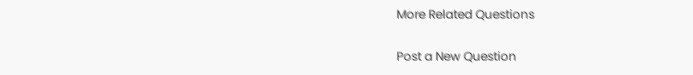More Related Questions

Post a New Question